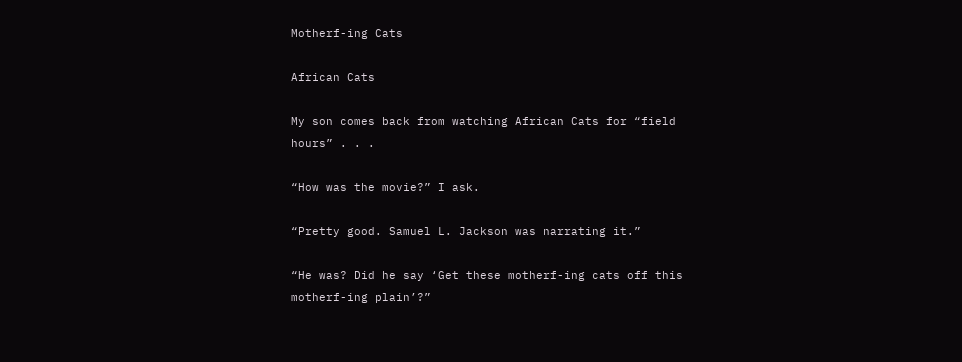Motherf-ing Cats

African Cats

My son comes back from watching African Cats for “field hours” . . .

“How was the movie?” I ask.

“Pretty good. Samuel L. Jackson was narrating it.”

“He was? Did he say ‘Get these motherf-ing cats off this motherf-ing plain’?”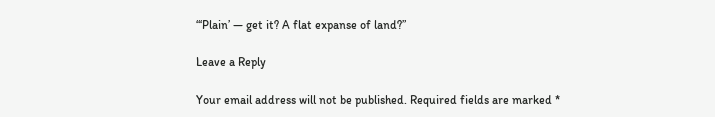“‘Plain’ — get it? A flat expanse of land?”

Leave a Reply

Your email address will not be published. Required fields are marked *